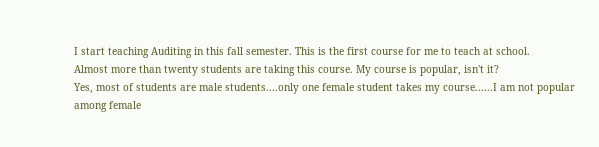I start teaching Auditing in this fall semester. This is the first course for me to teach at school.
Almost more than twenty students are taking this course. My course is popular, isn't it?
Yes, most of students are male students....only one female student takes my course......I am not popular among female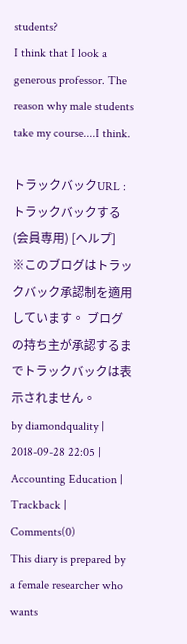students?
I think that I look a generous professor. The reason why male students take my course....I think.

トラックバックURL :
トラックバックする(会員専用) [ヘルプ]
※このブログはトラックバック承認制を適用しています。 ブログの持ち主が承認するまでトラックバックは表示されません。
by diamondquality | 2018-09-28 22:05 | Accounting Education | Trackback | Comments(0)
This diary is prepared by a female researcher who wants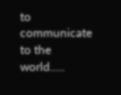to communicate to the world.....